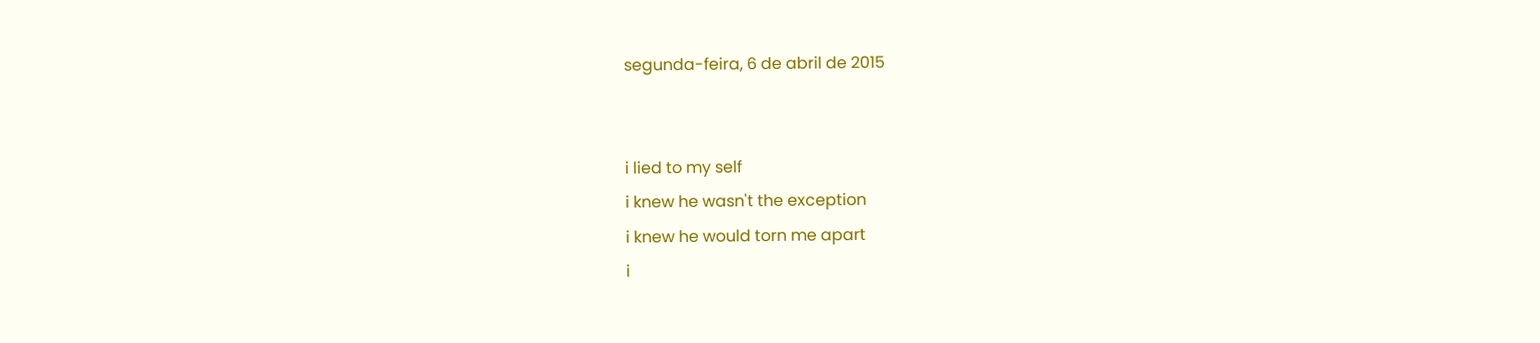segunda-feira, 6 de abril de 2015


i lied to my self
i knew he wasn't the exception
i knew he would torn me apart
i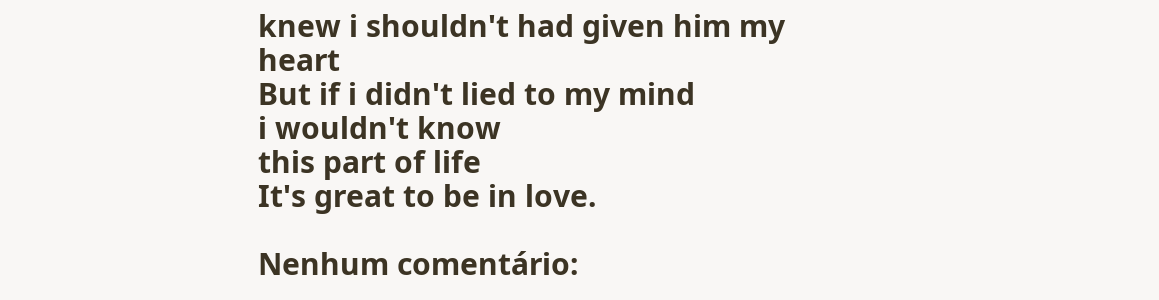knew i shouldn't had given him my heart
But if i didn't lied to my mind
i wouldn't know
this part of life
It's great to be in love.

Nenhum comentário: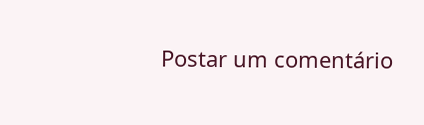Postar um comentário